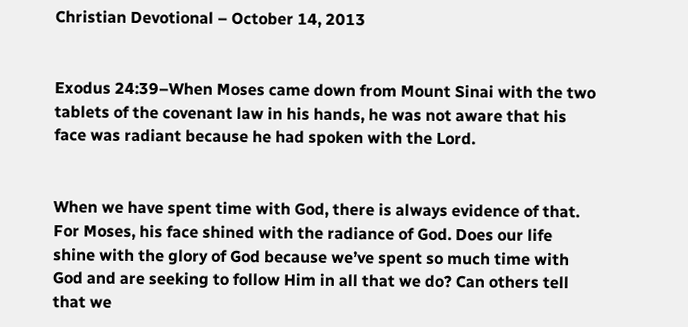Christian Devotional – October 14, 2013


Exodus 24:39–When Moses came down from Mount Sinai with the two tablets of the covenant law in his hands, he was not aware that his face was radiant because he had spoken with the Lord.


When we have spent time with God, there is always evidence of that. For Moses, his face shined with the radiance of God. Does our life shine with the glory of God because we’ve spent so much time with God and are seeking to follow Him in all that we do? Can others tell that we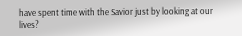have spent time with the Savior just by looking at our lives?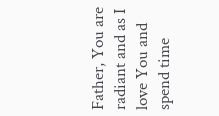Father, You are radiant and as I love You and spend time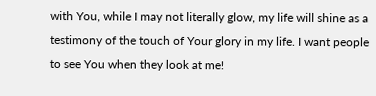with You, while I may not literally glow, my life will shine as a testimony of the touch of Your glory in my life. I want people to see You when they look at me!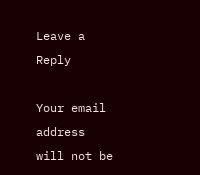Leave a Reply

Your email address will not be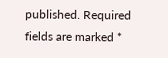published. Required fields are marked *